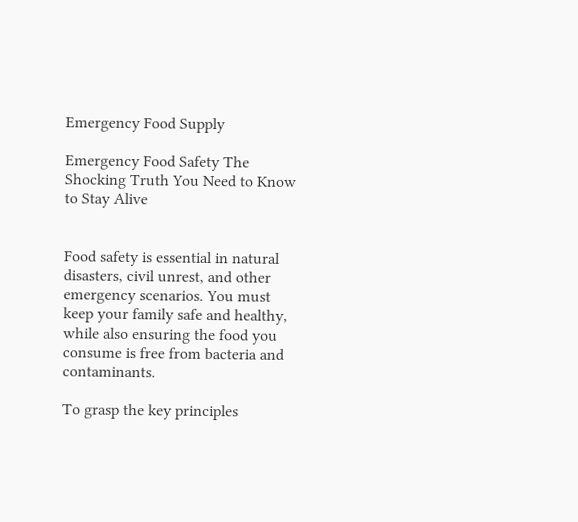Emergency Food Supply

Emergency Food Safety The Shocking Truth You Need to Know to Stay Alive


Food safety is essential in natural disasters, civil unrest, and other emergency scenarios. You must keep your family safe and healthy, while also ensuring the food you consume is free from bacteria and contaminants.

To grasp the key principles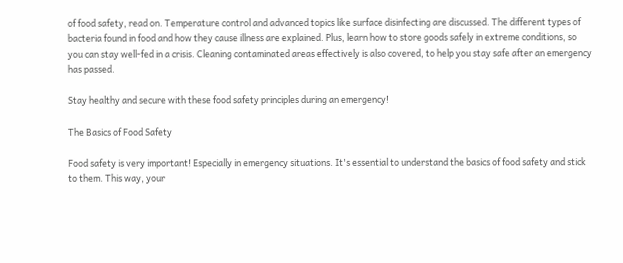of food safety, read on. Temperature control and advanced topics like surface disinfecting are discussed. The different types of bacteria found in food and how they cause illness are explained. Plus, learn how to store goods safely in extreme conditions, so you can stay well-fed in a crisis. Cleaning contaminated areas effectively is also covered, to help you stay safe after an emergency has passed.

Stay healthy and secure with these food safety principles during an emergency!

The Basics of Food Safety

Food safety is very important! Especially in emergency situations. It's essential to understand the basics of food safety and stick to them. This way, your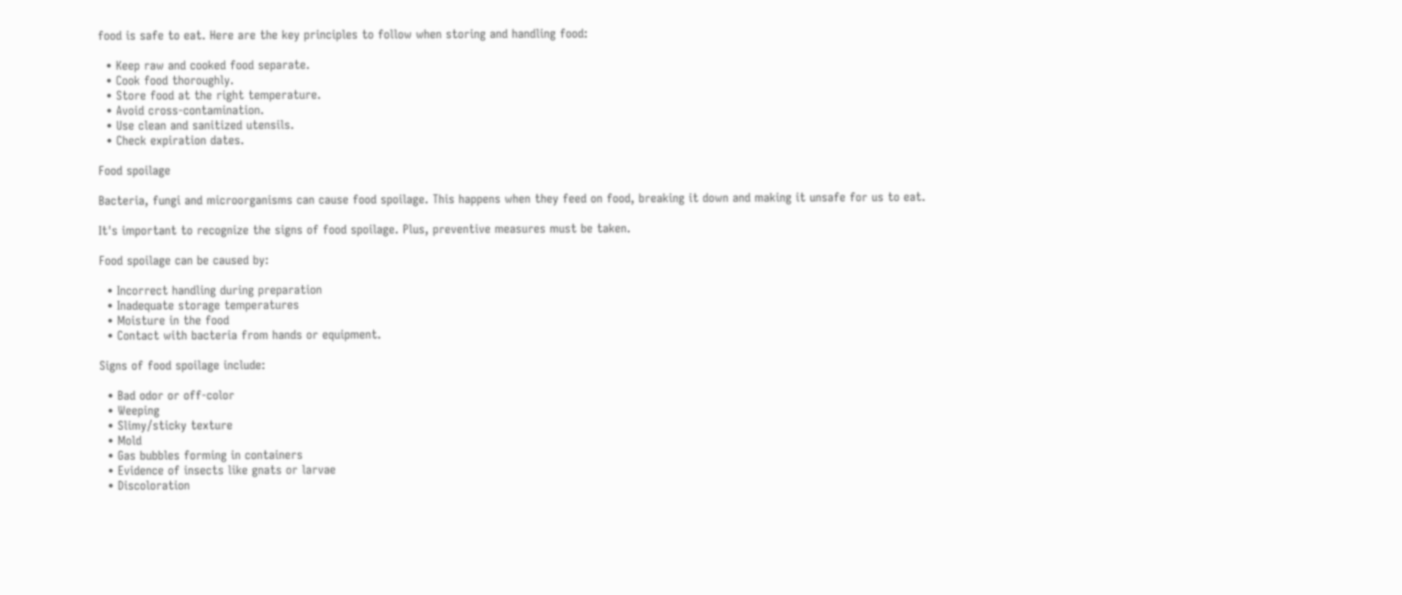food is safe to eat. Here are the key principles to follow when storing and handling food:

  • Keep raw and cooked food separate.
  • Cook food thoroughly.
  • Store food at the right temperature.
  • Avoid cross-contamination.
  • Use clean and sanitized utensils.
  • Check expiration dates.

Food spoilage

Bacteria, fungi and microorganisms can cause food spoilage. This happens when they feed on food, breaking it down and making it unsafe for us to eat.

It's important to recognize the signs of food spoilage. Plus, preventive measures must be taken.

Food spoilage can be caused by:

  • Incorrect handling during preparation
  • Inadequate storage temperatures
  • Moisture in the food
  • Contact with bacteria from hands or equipment.

Signs of food spoilage include:

  • Bad odor or off-color
  • Weeping
  • Slimy/sticky texture
  • Mold
  • Gas bubbles forming in containers
  • Evidence of insects like gnats or larvae
  • Discoloration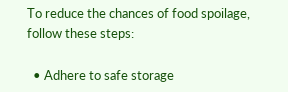To reduce the chances of food spoilage, follow these steps:

  • Adhere to safe storage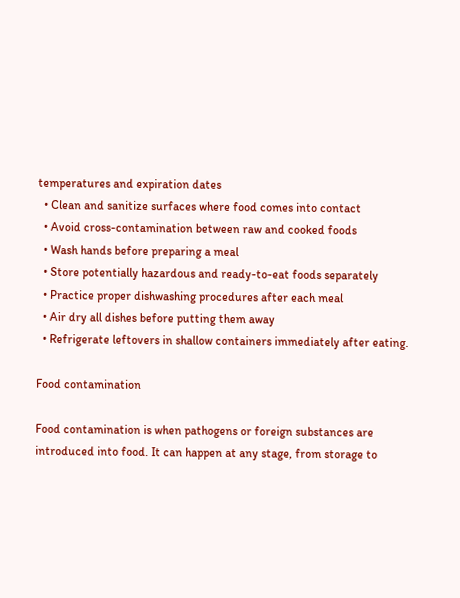temperatures and expiration dates
  • Clean and sanitize surfaces where food comes into contact
  • Avoid cross-contamination between raw and cooked foods
  • Wash hands before preparing a meal
  • Store potentially hazardous and ready-to-eat foods separately
  • Practice proper dishwashing procedures after each meal
  • Air dry all dishes before putting them away
  • Refrigerate leftovers in shallow containers immediately after eating.

Food contamination

Food contamination is when pathogens or foreign substances are introduced into food. It can happen at any stage, from storage to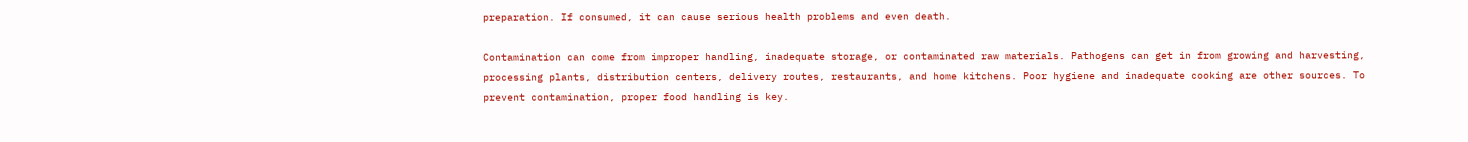preparation. If consumed, it can cause serious health problems and even death.

Contamination can come from improper handling, inadequate storage, or contaminated raw materials. Pathogens can get in from growing and harvesting, processing plants, distribution centers, delivery routes, restaurants, and home kitchens. Poor hygiene and inadequate cooking are other sources. To prevent contamination, proper food handling is key.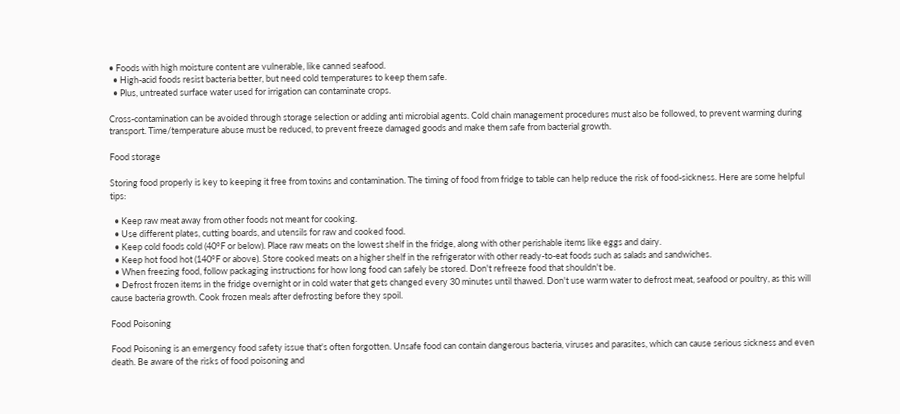• Foods with high moisture content are vulnerable, like canned seafood.
  • High-acid foods resist bacteria better, but need cold temperatures to keep them safe.
  • Plus, untreated surface water used for irrigation can contaminate crops.

Cross-contamination can be avoided through storage selection or adding anti microbial agents. Cold chain management procedures must also be followed, to prevent warming during transport. Time/temperature abuse must be reduced, to prevent freeze damaged goods and make them safe from bacterial growth.

Food storage

Storing food properly is key to keeping it free from toxins and contamination. The timing of food from fridge to table can help reduce the risk of food-sickness. Here are some helpful tips:

  • Keep raw meat away from other foods not meant for cooking.
  • Use different plates, cutting boards, and utensils for raw and cooked food.
  • Keep cold foods cold (40°F or below). Place raw meats on the lowest shelf in the fridge, along with other perishable items like eggs and dairy.
  • Keep hot food hot (140°F or above). Store cooked meats on a higher shelf in the refrigerator with other ready-to-eat foods such as salads and sandwiches.
  • When freezing food, follow packaging instructions for how long food can safely be stored. Don't refreeze food that shouldn't be.
  • Defrost frozen items in the fridge overnight or in cold water that gets changed every 30 minutes until thawed. Don't use warm water to defrost meat, seafood or poultry, as this will cause bacteria growth. Cook frozen meals after defrosting before they spoil.

Food Poisoning

Food Poisoning is an emergency food safety issue that's often forgotten. Unsafe food can contain dangerous bacteria, viruses and parasites, which can cause serious sickness and even death. Be aware of the risks of food poisoning and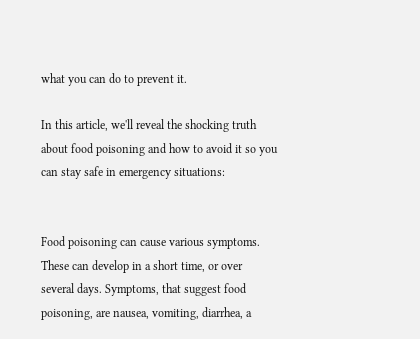what you can do to prevent it.

In this article, we'll reveal the shocking truth about food poisoning and how to avoid it so you can stay safe in emergency situations:


Food poisoning can cause various symptoms. These can develop in a short time, or over several days. Symptoms, that suggest food poisoning, are nausea, vomiting, diarrhea, a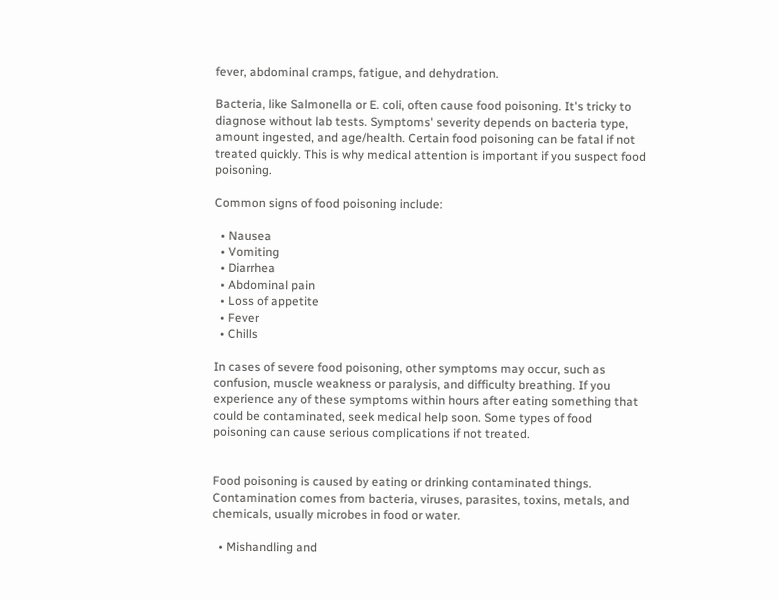fever, abdominal cramps, fatigue, and dehydration.

Bacteria, like Salmonella or E. coli, often cause food poisoning. It's tricky to diagnose without lab tests. Symptoms' severity depends on bacteria type, amount ingested, and age/health. Certain food poisoning can be fatal if not treated quickly. This is why medical attention is important if you suspect food poisoning.

Common signs of food poisoning include:

  • Nausea
  • Vomiting
  • Diarrhea
  • Abdominal pain
  • Loss of appetite
  • Fever
  • Chills

In cases of severe food poisoning, other symptoms may occur, such as confusion, muscle weakness or paralysis, and difficulty breathing. If you experience any of these symptoms within hours after eating something that could be contaminated, seek medical help soon. Some types of food poisoning can cause serious complications if not treated.


Food poisoning is caused by eating or drinking contaminated things. Contamination comes from bacteria, viruses, parasites, toxins, metals, and chemicals, usually microbes in food or water.

  • Mishandling and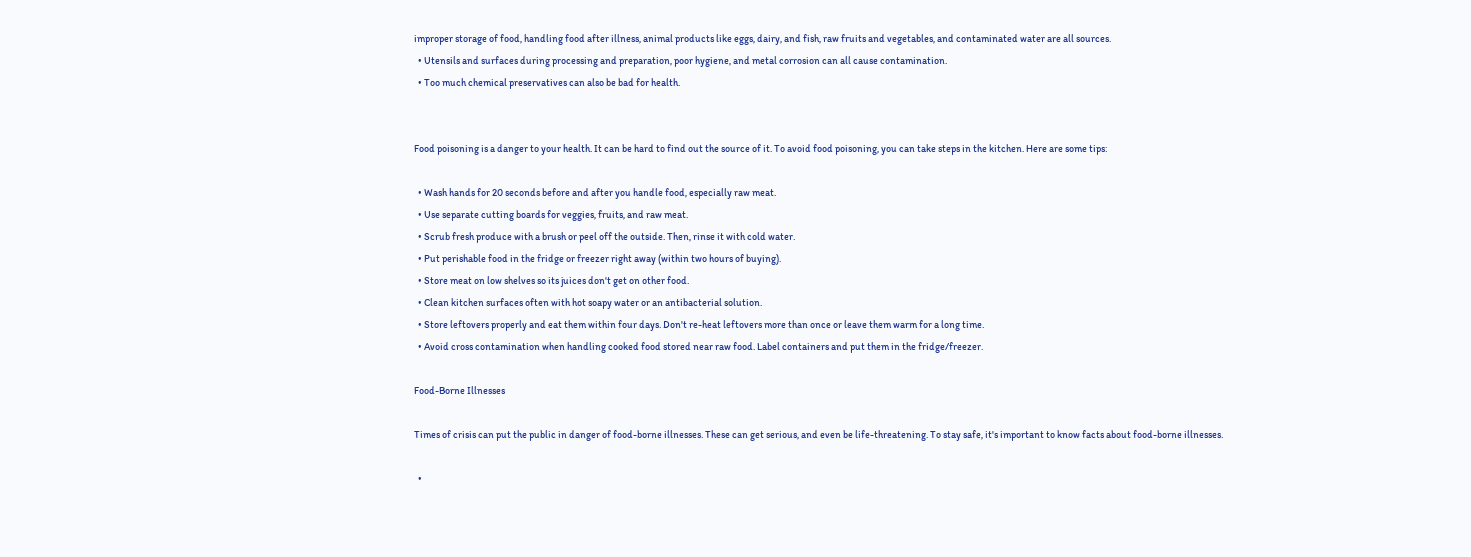improper storage of food, handling food after illness, animal products like eggs, dairy, and fish, raw fruits and vegetables, and contaminated water are all sources.
  • Utensils and surfaces during processing and preparation, poor hygiene, and metal corrosion can all cause contamination.
  • Too much chemical preservatives can also be bad for health.


Food poisoning is a danger to your health. It can be hard to find out the source of it. To avoid food poisoning, you can take steps in the kitchen. Here are some tips:

  • Wash hands for 20 seconds before and after you handle food, especially raw meat.
  • Use separate cutting boards for veggies, fruits, and raw meat.
  • Scrub fresh produce with a brush or peel off the outside. Then, rinse it with cold water.
  • Put perishable food in the fridge or freezer right away (within two hours of buying).
  • Store meat on low shelves so its juices don't get on other food.
  • Clean kitchen surfaces often with hot soapy water or an antibacterial solution.
  • Store leftovers properly and eat them within four days. Don't re-heat leftovers more than once or leave them warm for a long time.
  • Avoid cross contamination when handling cooked food stored near raw food. Label containers and put them in the fridge/freezer.

Food-Borne Illnesses

Times of crisis can put the public in danger of food-borne illnesses. These can get serious, and even be life-threatening. To stay safe, it's important to know facts about food-borne illnesses.

  •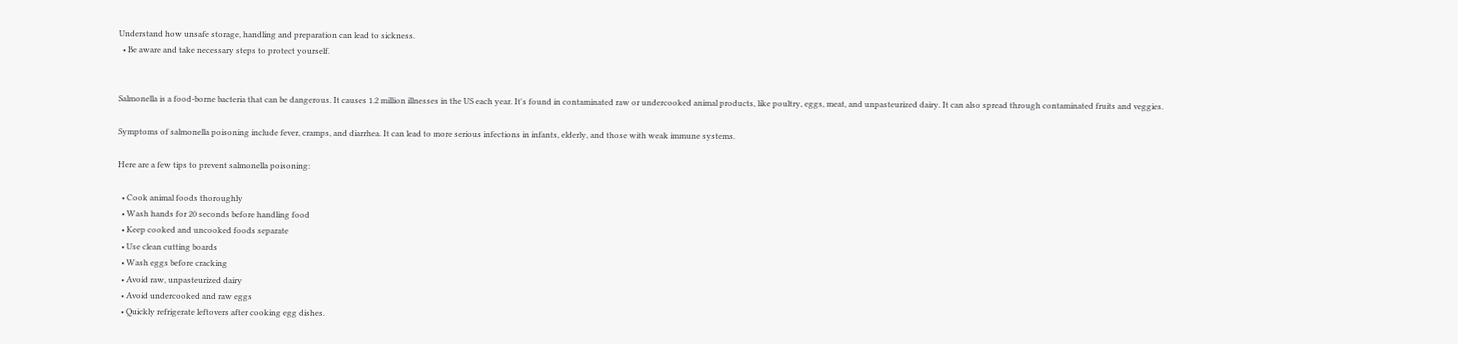Understand how unsafe storage, handling and preparation can lead to sickness.
  • Be aware and take necessary steps to protect yourself.


Salmonella is a food-borne bacteria that can be dangerous. It causes 1.2 million illnesses in the US each year. It's found in contaminated raw or undercooked animal products, like poultry, eggs, meat, and unpasteurized dairy. It can also spread through contaminated fruits and veggies.

Symptoms of salmonella poisoning include fever, cramps, and diarrhea. It can lead to more serious infections in infants, elderly, and those with weak immune systems.

Here are a few tips to prevent salmonella poisoning:

  • Cook animal foods thoroughly
  • Wash hands for 20 seconds before handling food
  • Keep cooked and uncooked foods separate
  • Use clean cutting boards
  • Wash eggs before cracking
  • Avoid raw, unpasteurized dairy
  • Avoid undercooked and raw eggs
  • Quickly refrigerate leftovers after cooking egg dishes.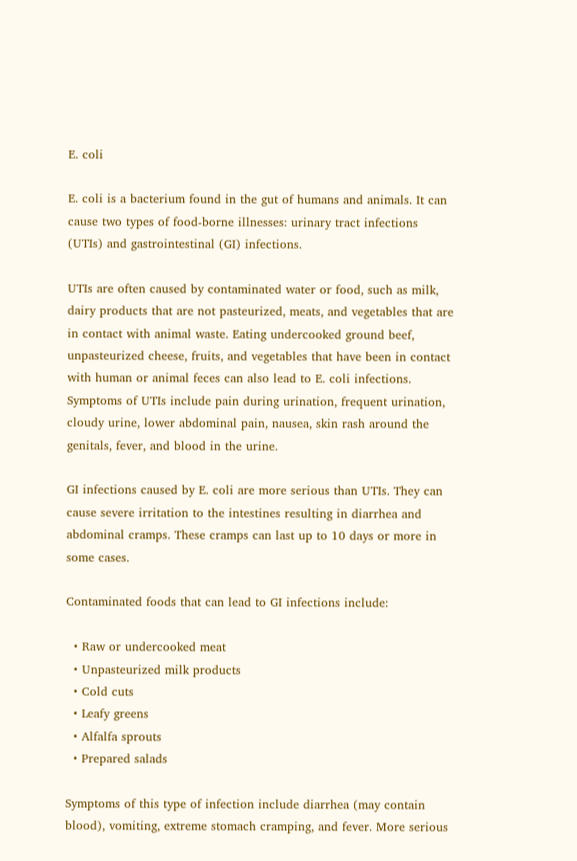E. coli

E. coli is a bacterium found in the gut of humans and animals. It can cause two types of food-borne illnesses: urinary tract infections (UTIs) and gastrointestinal (GI) infections.

UTIs are often caused by contaminated water or food, such as milk, dairy products that are not pasteurized, meats, and vegetables that are in contact with animal waste. Eating undercooked ground beef, unpasteurized cheese, fruits, and vegetables that have been in contact with human or animal feces can also lead to E. coli infections. Symptoms of UTIs include pain during urination, frequent urination, cloudy urine, lower abdominal pain, nausea, skin rash around the genitals, fever, and blood in the urine.

GI infections caused by E. coli are more serious than UTIs. They can cause severe irritation to the intestines resulting in diarrhea and abdominal cramps. These cramps can last up to 10 days or more in some cases.

Contaminated foods that can lead to GI infections include:

  • Raw or undercooked meat
  • Unpasteurized milk products
  • Cold cuts
  • Leafy greens
  • Alfalfa sprouts
  • Prepared salads

Symptoms of this type of infection include diarrhea (may contain blood), vomiting, extreme stomach cramping, and fever. More serious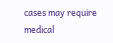cases may require medical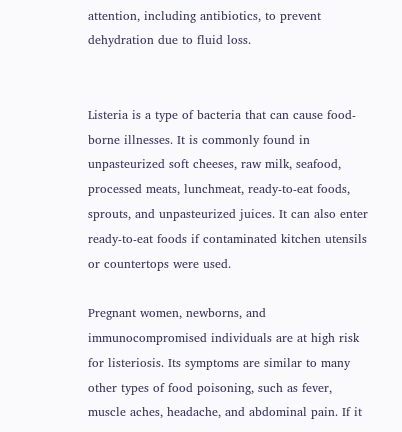attention, including antibiotics, to prevent dehydration due to fluid loss.


Listeria is a type of bacteria that can cause food-borne illnesses. It is commonly found in unpasteurized soft cheeses, raw milk, seafood, processed meats, lunchmeat, ready-to-eat foods, sprouts, and unpasteurized juices. It can also enter ready-to-eat foods if contaminated kitchen utensils or countertops were used.

Pregnant women, newborns, and immunocompromised individuals are at high risk for listeriosis. Its symptoms are similar to many other types of food poisoning, such as fever, muscle aches, headache, and abdominal pain. If it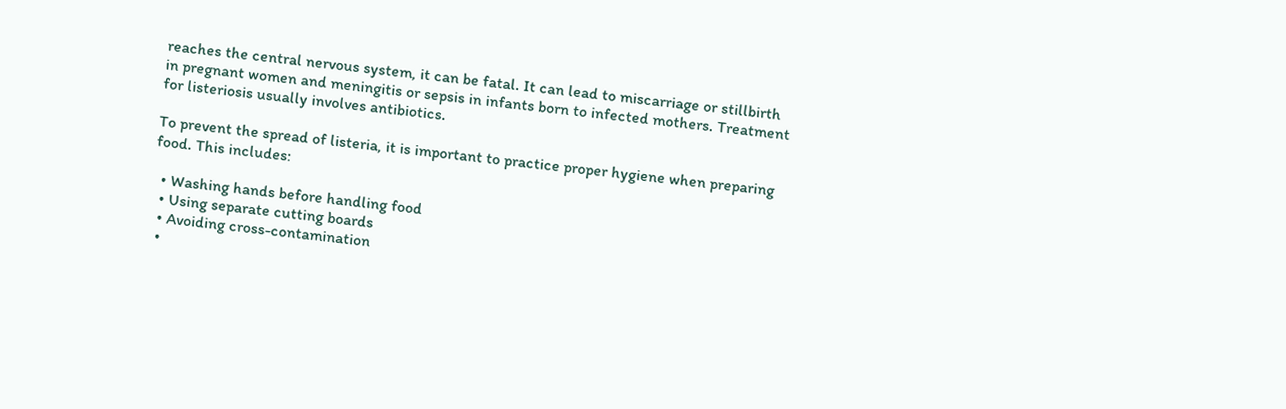reaches the central nervous system, it can be fatal. It can lead to miscarriage or stillbirth in pregnant women and meningitis or sepsis in infants born to infected mothers. Treatment for listeriosis usually involves antibiotics.

To prevent the spread of listeria, it is important to practice proper hygiene when preparing food. This includes:

  • Washing hands before handling food
  • Using separate cutting boards
  • Avoiding cross-contamination
  •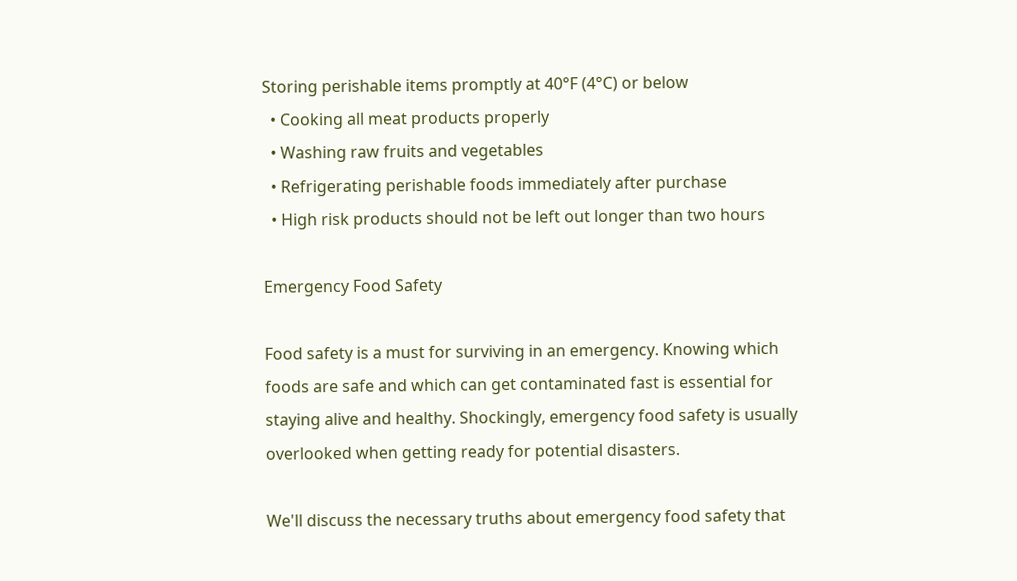Storing perishable items promptly at 40°F (4°C) or below
  • Cooking all meat products properly
  • Washing raw fruits and vegetables
  • Refrigerating perishable foods immediately after purchase
  • High risk products should not be left out longer than two hours

Emergency Food Safety

Food safety is a must for surviving in an emergency. Knowing which foods are safe and which can get contaminated fast is essential for staying alive and healthy. Shockingly, emergency food safety is usually overlooked when getting ready for potential disasters.

We'll discuss the necessary truths about emergency food safety that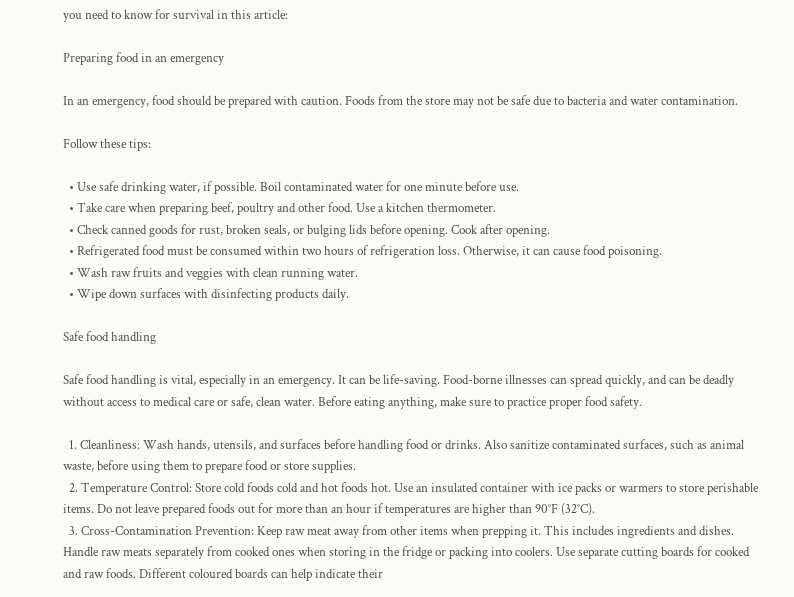you need to know for survival in this article:

Preparing food in an emergency

In an emergency, food should be prepared with caution. Foods from the store may not be safe due to bacteria and water contamination.

Follow these tips:

  • Use safe drinking water, if possible. Boil contaminated water for one minute before use.
  • Take care when preparing beef, poultry and other food. Use a kitchen thermometer.
  • Check canned goods for rust, broken seals, or bulging lids before opening. Cook after opening.
  • Refrigerated food must be consumed within two hours of refrigeration loss. Otherwise, it can cause food poisoning.
  • Wash raw fruits and veggies with clean running water.
  • Wipe down surfaces with disinfecting products daily.

Safe food handling

Safe food handling is vital, especially in an emergency. It can be life-saving. Food-borne illnesses can spread quickly, and can be deadly without access to medical care or safe, clean water. Before eating anything, make sure to practice proper food safety.

  1. Cleanliness: Wash hands, utensils, and surfaces before handling food or drinks. Also sanitize contaminated surfaces, such as animal waste, before using them to prepare food or store supplies.
  2. Temperature Control: Store cold foods cold and hot foods hot. Use an insulated container with ice packs or warmers to store perishable items. Do not leave prepared foods out for more than an hour if temperatures are higher than 90°F (32°C).
  3. Cross-Contamination Prevention: Keep raw meat away from other items when prepping it. This includes ingredients and dishes. Handle raw meats separately from cooked ones when storing in the fridge or packing into coolers. Use separate cutting boards for cooked and raw foods. Different coloured boards can help indicate their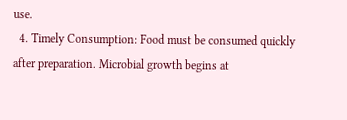use.
  4. Timely Consumption: Food must be consumed quickly after preparation. Microbial growth begins at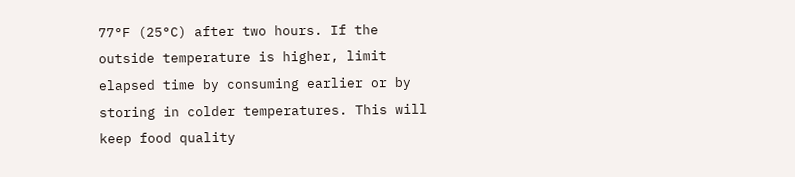77°F (25°C) after two hours. If the outside temperature is higher, limit elapsed time by consuming earlier or by storing in colder temperatures. This will keep food quality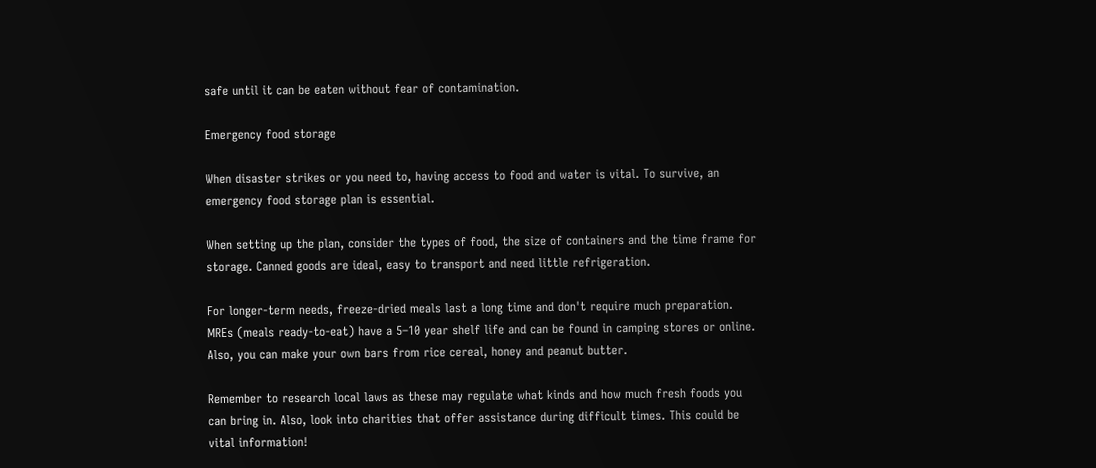safe until it can be eaten without fear of contamination.

Emergency food storage

When disaster strikes or you need to, having access to food and water is vital. To survive, an emergency food storage plan is essential.

When setting up the plan, consider the types of food, the size of containers and the time frame for storage. Canned goods are ideal, easy to transport and need little refrigeration.

For longer-term needs, freeze-dried meals last a long time and don't require much preparation. MREs (meals ready-to-eat) have a 5–10 year shelf life and can be found in camping stores or online. Also, you can make your own bars from rice cereal, honey and peanut butter.

Remember to research local laws as these may regulate what kinds and how much fresh foods you can bring in. Also, look into charities that offer assistance during difficult times. This could be vital information!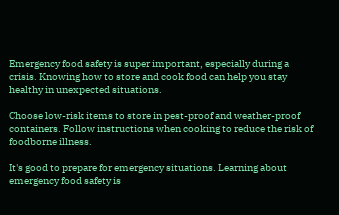Emergency food safety is super important, especially during a crisis. Knowing how to store and cook food can help you stay healthy in unexpected situations.

Choose low-risk items to store in pest-proof and weather-proof containers. Follow instructions when cooking to reduce the risk of foodborne illness.

It's good to prepare for emergency situations. Learning about emergency food safety is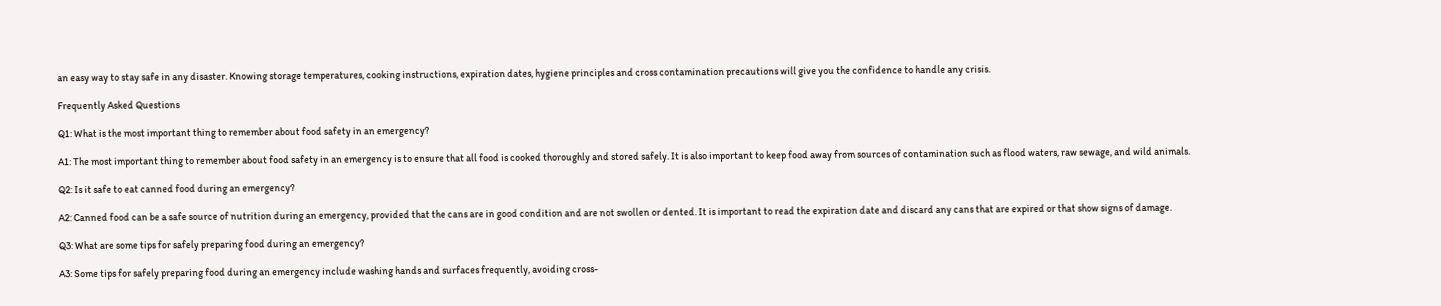an easy way to stay safe in any disaster. Knowing storage temperatures, cooking instructions, expiration dates, hygiene principles and cross contamination precautions will give you the confidence to handle any crisis.

Frequently Asked Questions

Q1: What is the most important thing to remember about food safety in an emergency?

A1: The most important thing to remember about food safety in an emergency is to ensure that all food is cooked thoroughly and stored safely. It is also important to keep food away from sources of contamination such as flood waters, raw sewage, and wild animals.

Q2: Is it safe to eat canned food during an emergency?

A2: Canned food can be a safe source of nutrition during an emergency, provided that the cans are in good condition and are not swollen or dented. It is important to read the expiration date and discard any cans that are expired or that show signs of damage.

Q3: What are some tips for safely preparing food during an emergency?

A3: Some tips for safely preparing food during an emergency include washing hands and surfaces frequently, avoiding cross-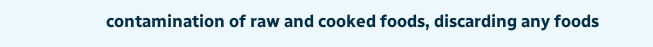contamination of raw and cooked foods, discarding any foods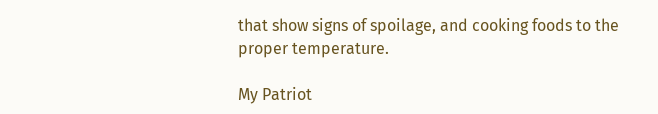that show signs of spoilage, and cooking foods to the proper temperature.

My Patriot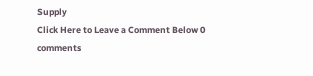Supply
Click Here to Leave a Comment Below 0 comments